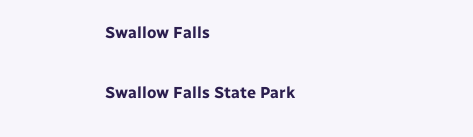Swallow Falls

Swallow Falls State Park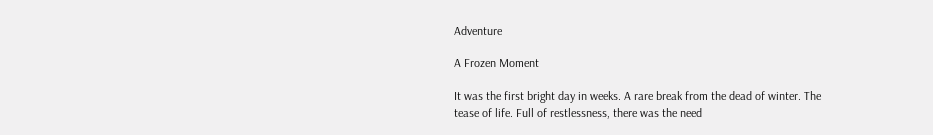Adventure

A Frozen Moment

It was the first bright day in weeks. A rare break from the dead of winter. The tease of life. Full of restlessness, there was the need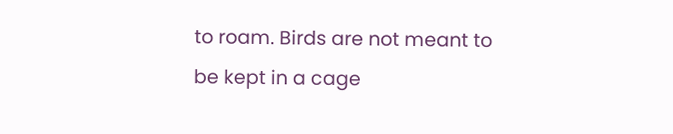to roam. Birds are not meant to be kept in a cage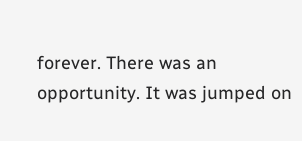forever. There was an opportunity. It was jumped on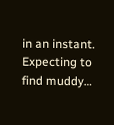in an instant. Expecting to find muddy…